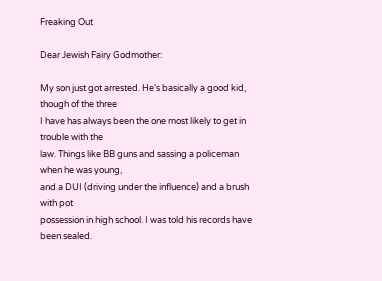Freaking Out

Dear Jewish Fairy Godmother:

My son just got arrested. He’s basically a good kid, though of the three
I have has always been the one most likely to get in trouble with the
law. Things like BB guns and sassing a policeman when he was young,
and a DUI (driving under the influence) and a brush with pot
possession in high school. I was told his records have been sealed.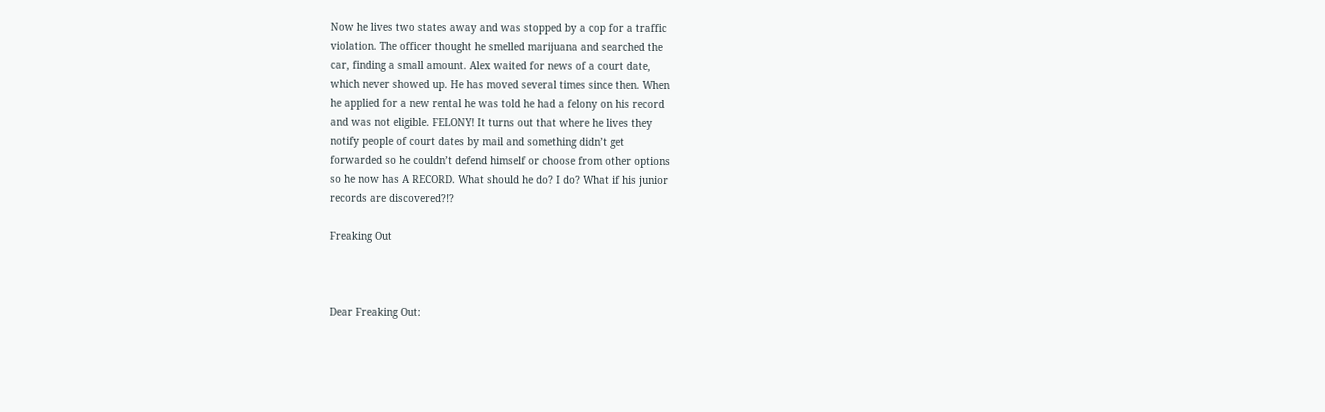Now he lives two states away and was stopped by a cop for a traffic
violation. The officer thought he smelled marijuana and searched the
car, finding a small amount. Alex waited for news of a court date,
which never showed up. He has moved several times since then. When
he applied for a new rental he was told he had a felony on his record
and was not eligible. FELONY! It turns out that where he lives they
notify people of court dates by mail and something didn’t get
forwarded so he couldn’t defend himself or choose from other options
so he now has A RECORD. What should he do? I do? What if his junior
records are discovered?!?

Freaking Out



Dear Freaking Out: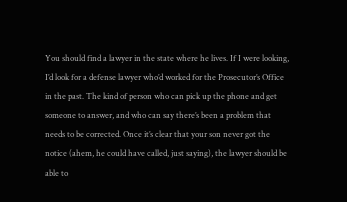You should find a lawyer in the state where he lives. If I were looking,
I’d look for a defense lawyer who’d worked for the Prosecutor’s Office
in the past. The kind of person who can pick up the phone and get
someone to answer, and who can say there’s been a problem that
needs to be corrected. Once it’s clear that your son never got the
notice (ahem, he could have called, just saying), the lawyer should be
able to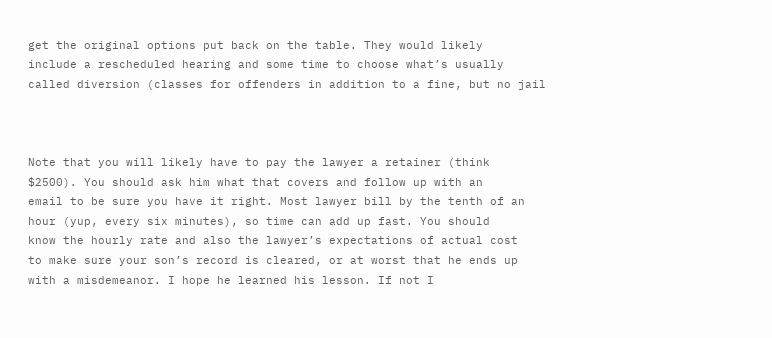get the original options put back on the table. They would likely
include a rescheduled hearing and some time to choose what’s usually
called diversion (classes for offenders in addition to a fine, but no jail



Note that you will likely have to pay the lawyer a retainer (think
$2500). You should ask him what that covers and follow up with an
email to be sure you have it right. Most lawyer bill by the tenth of an
hour (yup, every six minutes), so time can add up fast. You should
know the hourly rate and also the lawyer’s expectations of actual cost
to make sure your son’s record is cleared, or at worst that he ends up
with a misdemeanor. I hope he learned his lesson. If not I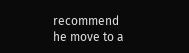recommend
he move to a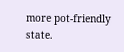more pot-friendly state.